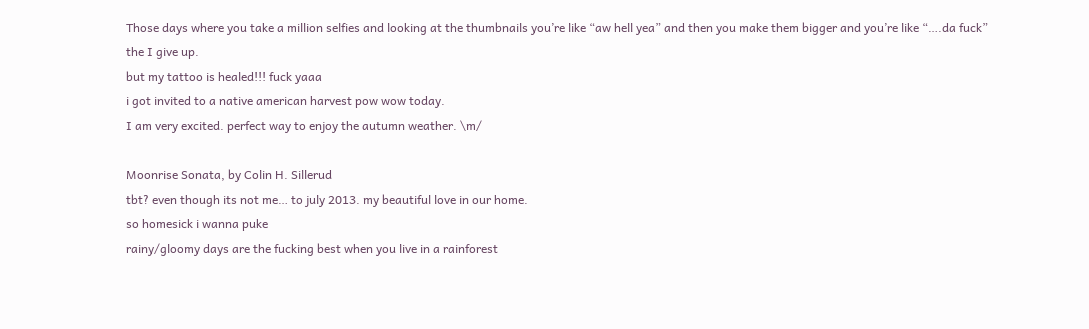Those days where you take a million selfies and looking at the thumbnails you’re like “aw hell yea” and then you make them bigger and you’re like “….da fuck”
the I give up.
but my tattoo is healed!!! fuck yaaa
i got invited to a native american harvest pow wow today.
I am very excited. perfect way to enjoy the autumn weather. \m/

Moonrise Sonata, by Colin H. Sillerud
tbt? even though its not me… to july 2013. my beautiful love in our home.
so homesick i wanna puke
rainy/gloomy days are the fucking best when you live in a rainforest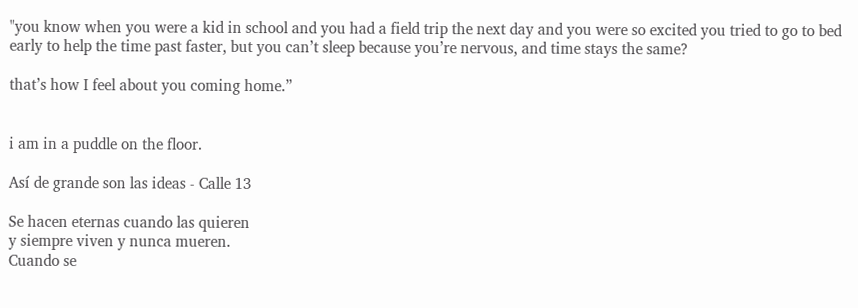"you know when you were a kid in school and you had a field trip the next day and you were so excited you tried to go to bed early to help the time past faster, but you can’t sleep because you’re nervous, and time stays the same?

that’s how I feel about you coming home.”


i am in a puddle on the floor.

Así de grande son las ideas - Calle 13

Se hacen eternas cuando las quieren
y siempre viven y nunca mueren.
Cuando se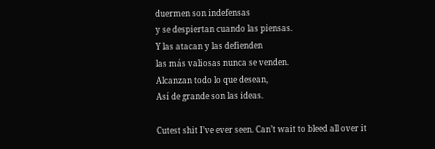duermen son indefensas
y se despiertan cuando las piensas.
Y las atacan y las defienden
las más valiosas nunca se venden.
Alcanzan todo lo que desean,
Así de grande son las ideas.

Cutest shit I’ve ever seen. Can’t wait to bleed all over it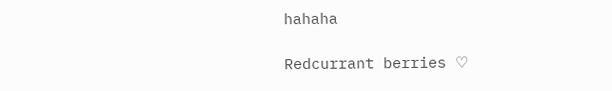hahaha

Redcurrant berries ♡